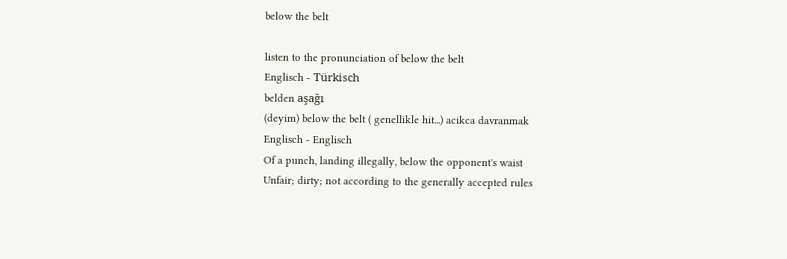below the belt

listen to the pronunciation of below the belt
Englisch - Türkisch
belden aşağı
(deyim) below the belt ( genellikle hit...) acikca davranmak
Englisch - Englisch
Of a punch, landing illegally, below the opponent's waist
Unfair; dirty; not according to the generally accepted rules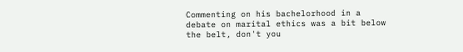Commenting on his bachelorhood in a debate on marital ethics was a bit below the belt, don't you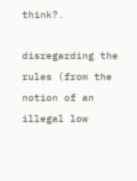think?.

disregarding the rules (from the notion of an illegal low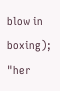blow in boxing); "her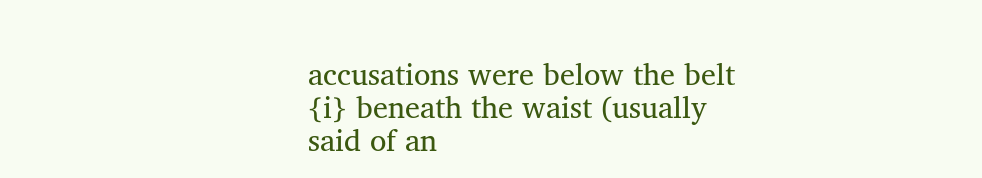accusations were below the belt
{i} beneath the waist (usually said of an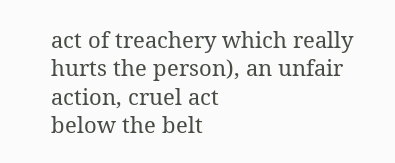act of treachery which really hurts the person), an unfair action, cruel act
below the belt